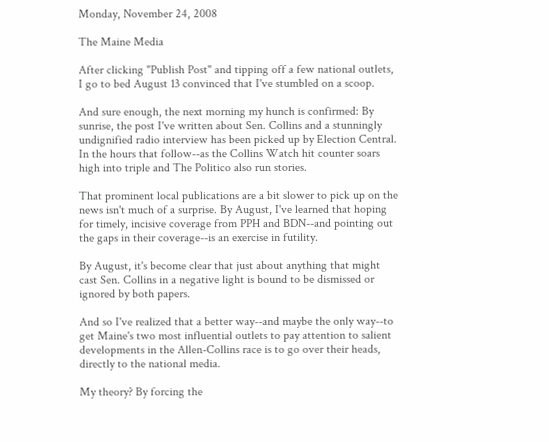Monday, November 24, 2008

The Maine Media

After clicking "Publish Post" and tipping off a few national outlets, I go to bed August 13 convinced that I've stumbled on a scoop.

And sure enough, the next morning my hunch is confirmed: By sunrise, the post I've written about Sen. Collins and a stunningly undignified radio interview has been picked up by Election Central. In the hours that follow--as the Collins Watch hit counter soars high into triple and The Politico also run stories.

That prominent local publications are a bit slower to pick up on the news isn't much of a surprise. By August, I've learned that hoping for timely, incisive coverage from PPH and BDN--and pointing out the gaps in their coverage--is an exercise in futility.

By August, it's become clear that just about anything that might cast Sen. Collins in a negative light is bound to be dismissed or ignored by both papers.

And so I've realized that a better way--and maybe the only way--to get Maine's two most influential outlets to pay attention to salient developments in the Allen-Collins race is to go over their heads, directly to the national media.

My theory? By forcing the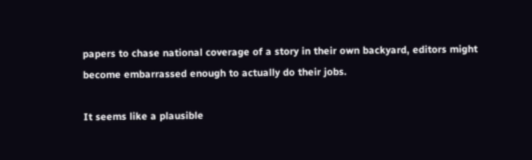papers to chase national coverage of a story in their own backyard, editors might become embarrassed enough to actually do their jobs.

It seems like a plausible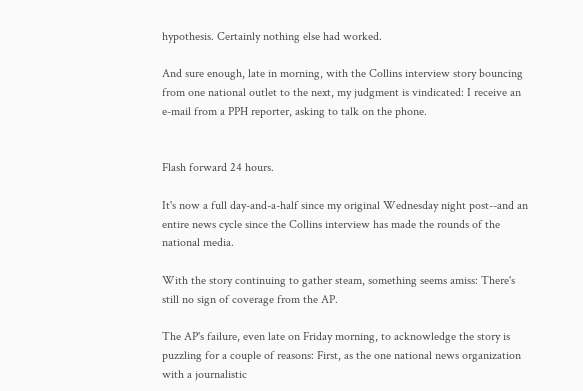hypothesis. Certainly nothing else had worked.

And sure enough, late in morning, with the Collins interview story bouncing from one national outlet to the next, my judgment is vindicated: I receive an e-mail from a PPH reporter, asking to talk on the phone.


Flash forward 24 hours.

It's now a full day-and-a-half since my original Wednesday night post--and an entire news cycle since the Collins interview has made the rounds of the national media.

With the story continuing to gather steam, something seems amiss: There's still no sign of coverage from the AP.

The AP's failure, even late on Friday morning, to acknowledge the story is puzzling for a couple of reasons: First, as the one national news organization with a journalistic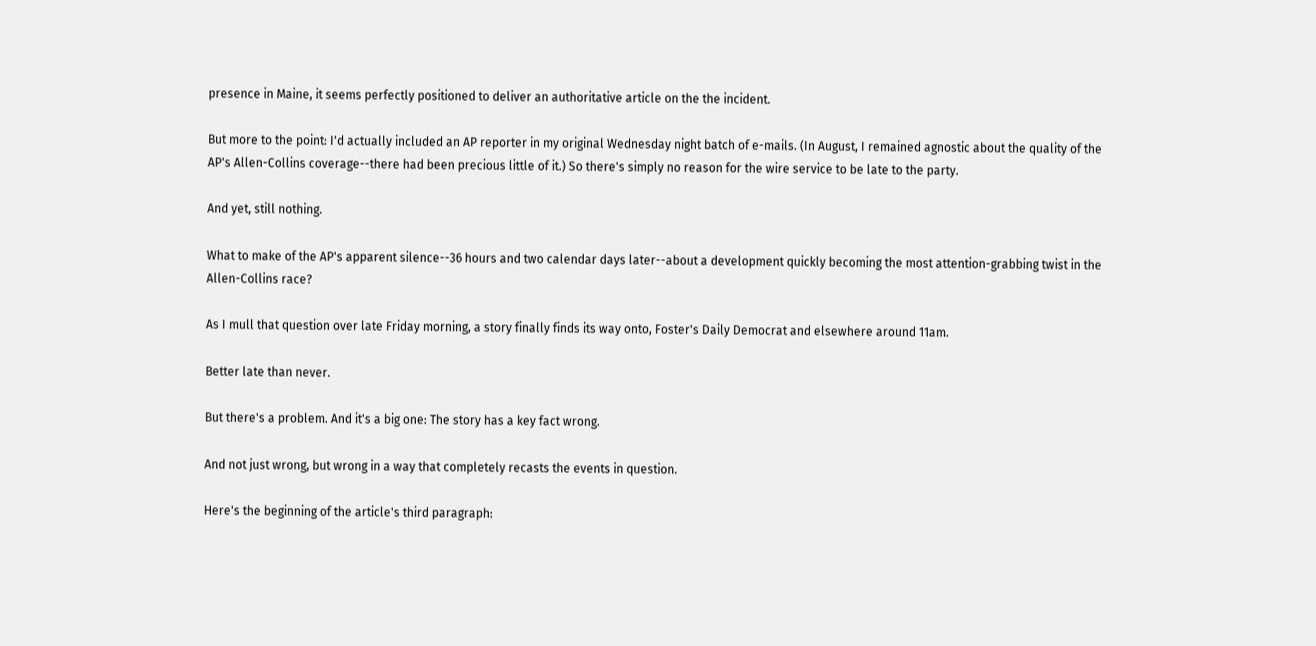presence in Maine, it seems perfectly positioned to deliver an authoritative article on the the incident.

But more to the point: I'd actually included an AP reporter in my original Wednesday night batch of e-mails. (In August, I remained agnostic about the quality of the AP's Allen-Collins coverage--there had been precious little of it.) So there's simply no reason for the wire service to be late to the party.

And yet, still nothing.

What to make of the AP's apparent silence--36 hours and two calendar days later--about a development quickly becoming the most attention-grabbing twist in the Allen-Collins race?

As I mull that question over late Friday morning, a story finally finds its way onto, Foster's Daily Democrat and elsewhere around 11am.

Better late than never.

But there's a problem. And it's a big one: The story has a key fact wrong.

And not just wrong, but wrong in a way that completely recasts the events in question.

Here's the beginning of the article's third paragraph: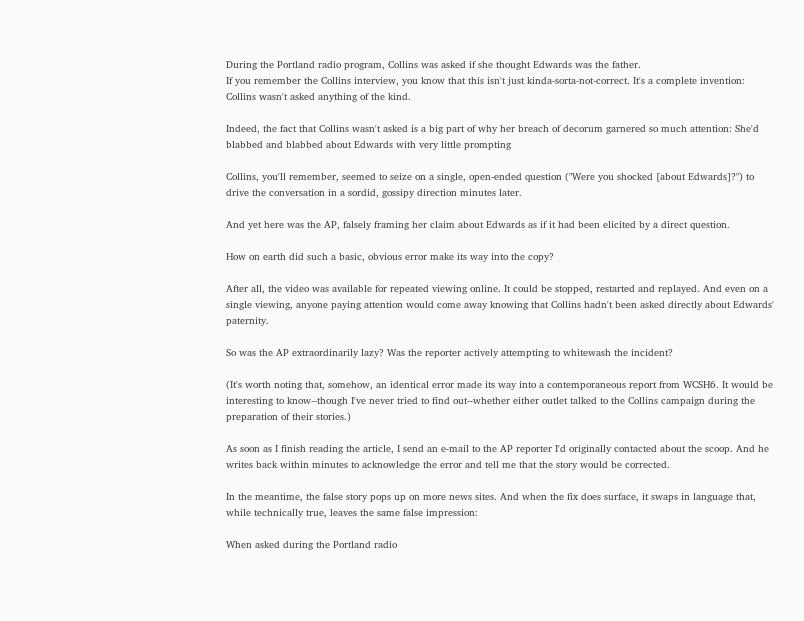During the Portland radio program, Collins was asked if she thought Edwards was the father.
If you remember the Collins interview, you know that this isn't just kinda-sorta-not-correct. It's a complete invention: Collins wasn't asked anything of the kind.

Indeed, the fact that Collins wasn't asked is a big part of why her breach of decorum garnered so much attention: She'd blabbed and blabbed about Edwards with very little prompting

Collins, you'll remember, seemed to seize on a single, open-ended question ("Were you shocked [about Edwards]?") to drive the conversation in a sordid, gossipy direction minutes later.

And yet here was the AP, falsely framing her claim about Edwards as if it had been elicited by a direct question.

How on earth did such a basic, obvious error make its way into the copy?

After all, the video was available for repeated viewing online. It could be stopped, restarted and replayed. And even on a single viewing, anyone paying attention would come away knowing that Collins hadn't been asked directly about Edwards' paternity.

So was the AP extraordinarily lazy? Was the reporter actively attempting to whitewash the incident?

(It's worth noting that, somehow, an identical error made its way into a contemporaneous report from WCSH6. It would be interesting to know--though I've never tried to find out--whether either outlet talked to the Collins campaign during the preparation of their stories.)

As soon as I finish reading the article, I send an e-mail to the AP reporter I'd originally contacted about the scoop. And he writes back within minutes to acknowledge the error and tell me that the story would be corrected.

In the meantime, the false story pops up on more news sites. And when the fix does surface, it swaps in language that, while technically true, leaves the same false impression:

When asked during the Portland radio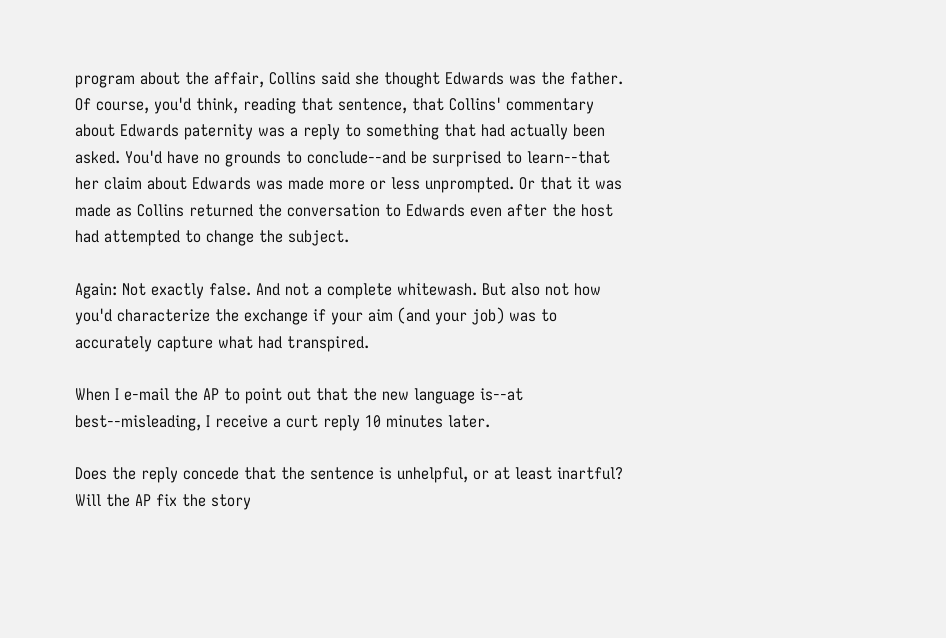program about the affair, Collins said she thought Edwards was the father.
Of course, you'd think, reading that sentence, that Collins' commentary about Edwards paternity was a reply to something that had actually been asked. You'd have no grounds to conclude--and be surprised to learn--that her claim about Edwards was made more or less unprompted. Or that it was made as Collins returned the conversation to Edwards even after the host had attempted to change the subject.

Again: Not exactly false. And not a complete whitewash. But also not how you'd characterize the exchange if your aim (and your job) was to accurately capture what had transpired.

When I e-mail the AP to point out that the new language is--at best--misleading, I receive a curt reply 10 minutes later.

Does the reply concede that the sentence is unhelpful, or at least inartful? Will the AP fix the story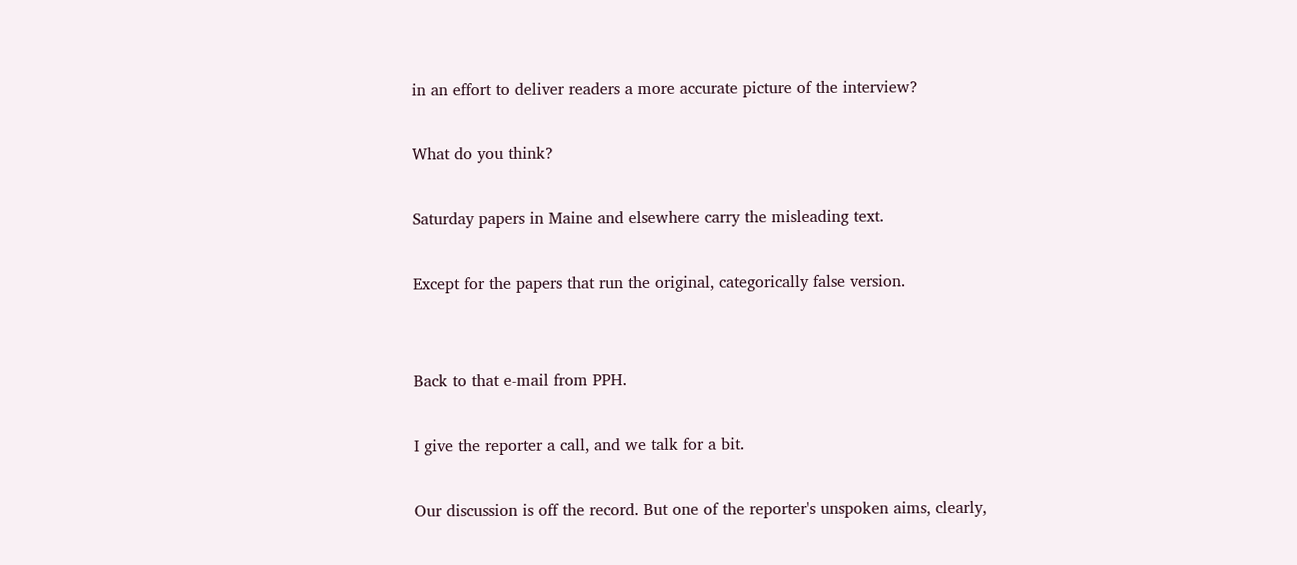in an effort to deliver readers a more accurate picture of the interview?

What do you think?

Saturday papers in Maine and elsewhere carry the misleading text.

Except for the papers that run the original, categorically false version.


Back to that e-mail from PPH.

I give the reporter a call, and we talk for a bit.

Our discussion is off the record. But one of the reporter's unspoken aims, clearly,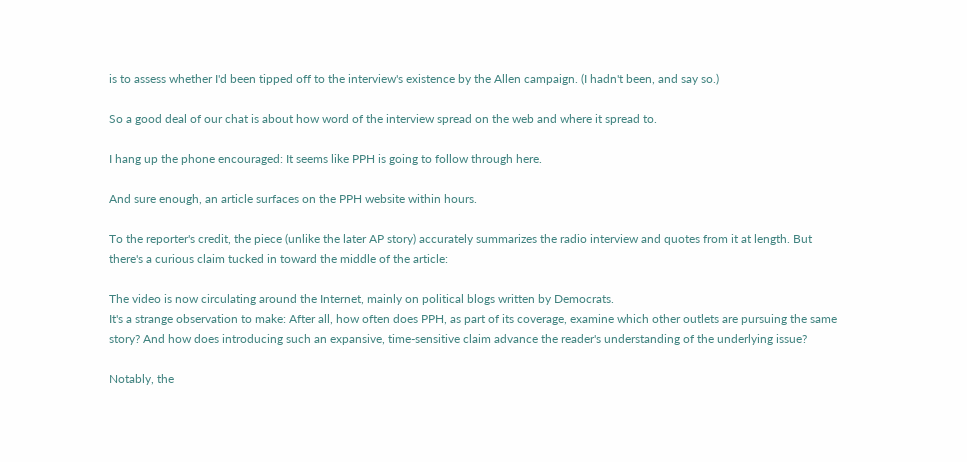is to assess whether I'd been tipped off to the interview's existence by the Allen campaign. (I hadn't been, and say so.)

So a good deal of our chat is about how word of the interview spread on the web and where it spread to.

I hang up the phone encouraged: It seems like PPH is going to follow through here.

And sure enough, an article surfaces on the PPH website within hours.

To the reporter's credit, the piece (unlike the later AP story) accurately summarizes the radio interview and quotes from it at length. But there's a curious claim tucked in toward the middle of the article:

The video is now circulating around the Internet, mainly on political blogs written by Democrats.
It's a strange observation to make: After all, how often does PPH, as part of its coverage, examine which other outlets are pursuing the same story? And how does introducing such an expansive, time-sensitive claim advance the reader's understanding of the underlying issue?

Notably, the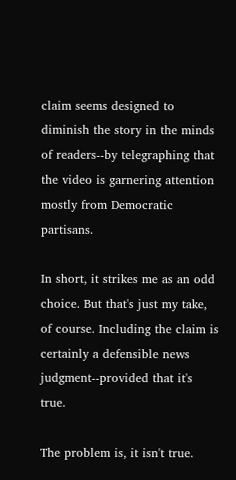claim seems designed to diminish the story in the minds of readers--by telegraphing that the video is garnering attention mostly from Democratic partisans.

In short, it strikes me as an odd choice. But that's just my take, of course. Including the claim is certainly a defensible news judgment--provided that it's true.

The problem is, it isn't true.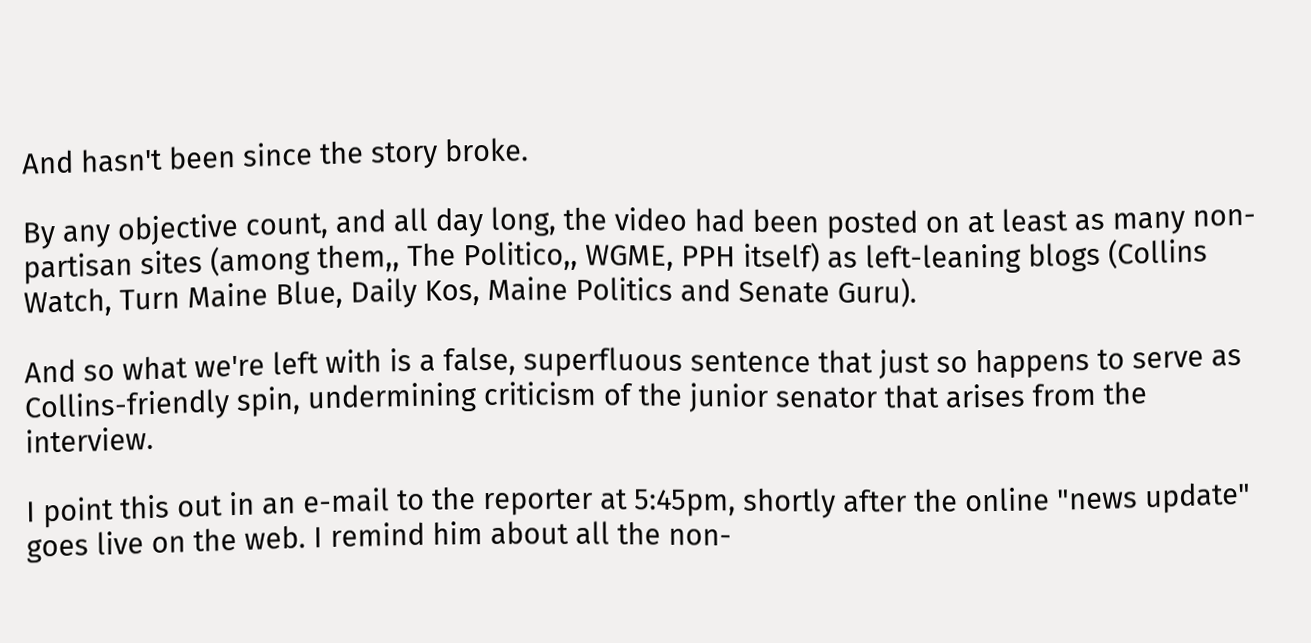And hasn't been since the story broke.

By any objective count, and all day long, the video had been posted on at least as many non-partisan sites (among them,, The Politico,, WGME, PPH itself) as left-leaning blogs (Collins Watch, Turn Maine Blue, Daily Kos, Maine Politics and Senate Guru).

And so what we're left with is a false, superfluous sentence that just so happens to serve as Collins-friendly spin, undermining criticism of the junior senator that arises from the interview.

I point this out in an e-mail to the reporter at 5:45pm, shortly after the online "news update" goes live on the web. I remind him about all the non-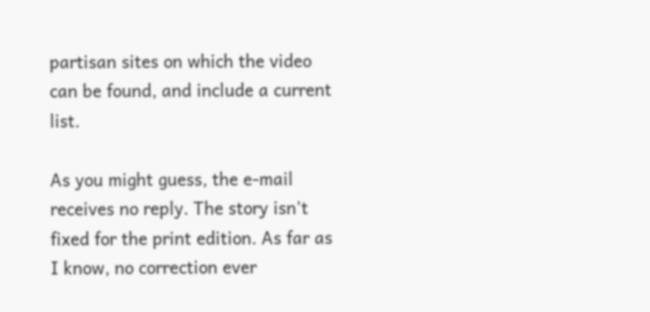partisan sites on which the video can be found, and include a current list.

As you might guess, the e-mail receives no reply. The story isn't fixed for the print edition. As far as I know, no correction ever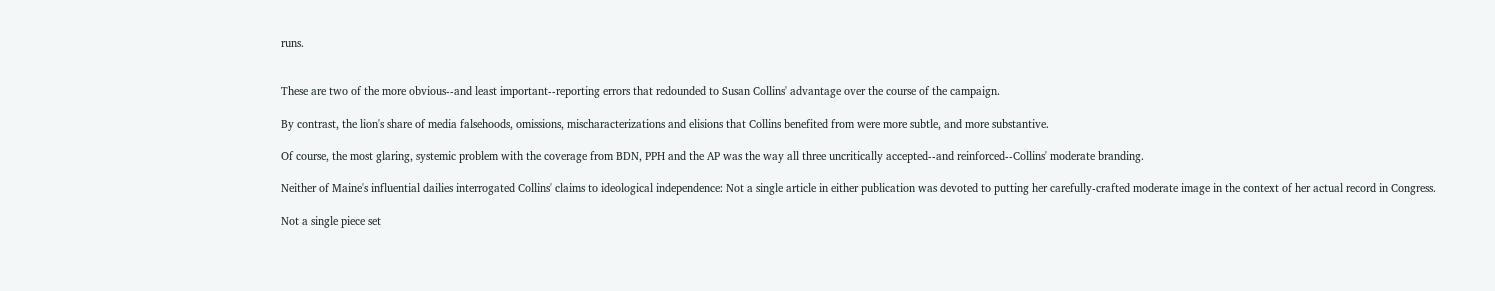runs.


These are two of the more obvious--and least important--reporting errors that redounded to Susan Collins' advantage over the course of the campaign.

By contrast, the lion's share of media falsehoods, omissions, mischaracterizations and elisions that Collins benefited from were more subtle, and more substantive.

Of course, the most glaring, systemic problem with the coverage from BDN, PPH and the AP was the way all three uncritically accepted--and reinforced--Collins' moderate branding.

Neither of Maine's influential dailies interrogated Collins' claims to ideological independence: Not a single article in either publication was devoted to putting her carefully-crafted moderate image in the context of her actual record in Congress.

Not a single piece set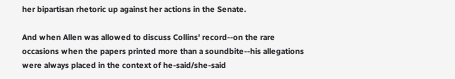her bipartisan rhetoric up against her actions in the Senate.

And when Allen was allowed to discuss Collins' record--on the rare occasions when the papers printed more than a soundbite--his allegations were always placed in the context of he-said/she-said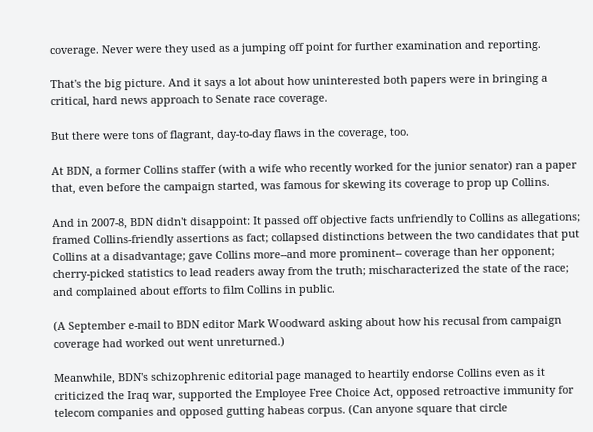coverage. Never were they used as a jumping off point for further examination and reporting.

That's the big picture. And it says a lot about how uninterested both papers were in bringing a critical, hard news approach to Senate race coverage.

But there were tons of flagrant, day-to-day flaws in the coverage, too.

At BDN, a former Collins staffer (with a wife who recently worked for the junior senator) ran a paper that, even before the campaign started, was famous for skewing its coverage to prop up Collins.

And in 2007-8, BDN didn't disappoint: It passed off objective facts unfriendly to Collins as allegations; framed Collins-friendly assertions as fact; collapsed distinctions between the two candidates that put Collins at a disadvantage; gave Collins more--and more prominent-- coverage than her opponent; cherry-picked statistics to lead readers away from the truth; mischaracterized the state of the race; and complained about efforts to film Collins in public.

(A September e-mail to BDN editor Mark Woodward asking about how his recusal from campaign coverage had worked out went unreturned.)

Meanwhile, BDN's schizophrenic editorial page managed to heartily endorse Collins even as it criticized the Iraq war, supported the Employee Free Choice Act, opposed retroactive immunity for telecom companies and opposed gutting habeas corpus. (Can anyone square that circle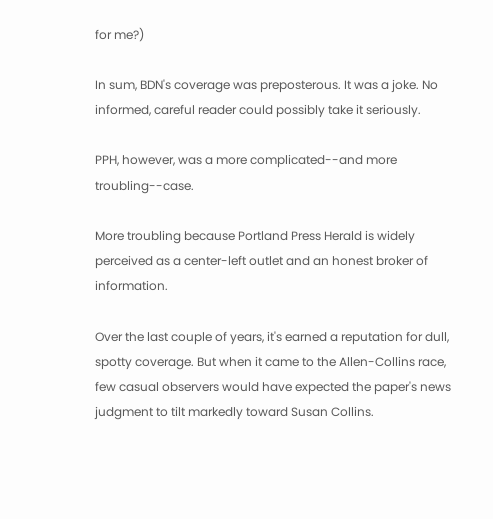for me?)

In sum, BDN's coverage was preposterous. It was a joke. No informed, careful reader could possibly take it seriously.

PPH, however, was a more complicated--and more troubling--case.

More troubling because Portland Press Herald is widely perceived as a center-left outlet and an honest broker of information.

Over the last couple of years, it's earned a reputation for dull, spotty coverage. But when it came to the Allen-Collins race, few casual observers would have expected the paper's news judgment to tilt markedly toward Susan Collins.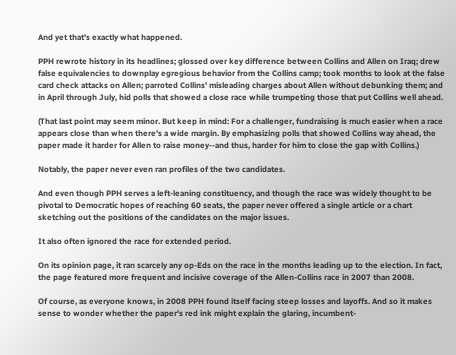And yet that's exactly what happened.

PPH rewrote history in its headlines; glossed over key difference between Collins and Allen on Iraq; drew false equivalencies to downplay egregious behavior from the Collins camp; took months to look at the false card check attacks on Allen; parroted Collins' misleading charges about Allen without debunking them; and in April through July, hid polls that showed a close race while trumpeting those that put Collins well ahead.

(That last point may seem minor. But keep in mind: For a challenger, fundraising is much easier when a race appears close than when there's a wide margin. By emphasizing polls that showed Collins way ahead, the paper made it harder for Allen to raise money--and thus, harder for him to close the gap with Collins.)

Notably, the paper never even ran profiles of the two candidates.

And even though PPH serves a left-leaning constituency, and though the race was widely thought to be pivotal to Democratic hopes of reaching 60 seats, the paper never offered a single article or a chart sketching out the positions of the candidates on the major issues.

It also often ignored the race for extended period.

On its opinion page, it ran scarcely any op-Eds on the race in the months leading up to the election. In fact, the page featured more frequent and incisive coverage of the Allen-Collins race in 2007 than 2008.

Of course, as everyone knows, in 2008 PPH found itself facing steep losses and layoffs. And so it makes sense to wonder whether the paper's red ink might explain the glaring, incumbent-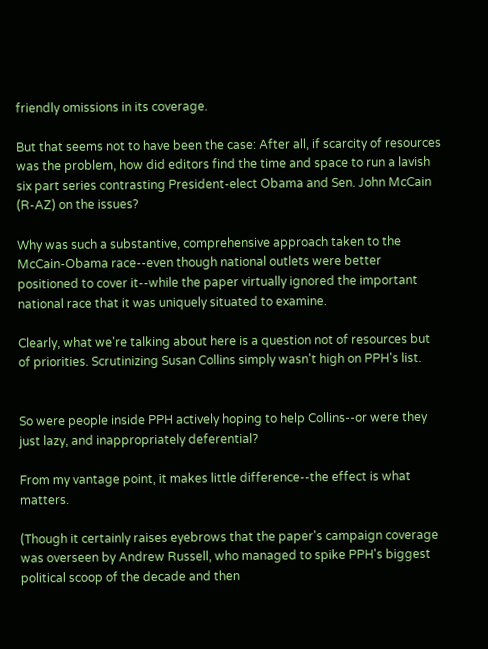friendly omissions in its coverage.

But that seems not to have been the case: After all, if scarcity of resources was the problem, how did editors find the time and space to run a lavish six part series contrasting President-elect Obama and Sen. John McCain (R-AZ) on the issues?

Why was such a substantive, comprehensive approach taken to the McCain-Obama race--even though national outlets were better positioned to cover it--while the paper virtually ignored the important national race that it was uniquely situated to examine.

Clearly, what we're talking about here is a question not of resources but of priorities. Scrutinizing Susan Collins simply wasn't high on PPH's list.


So were people inside PPH actively hoping to help Collins--or were they just lazy, and inappropriately deferential?

From my vantage point, it makes little difference--the effect is what matters.

(Though it certainly raises eyebrows that the paper's campaign coverage was overseen by Andrew Russell, who managed to spike PPH's biggest political scoop of the decade and then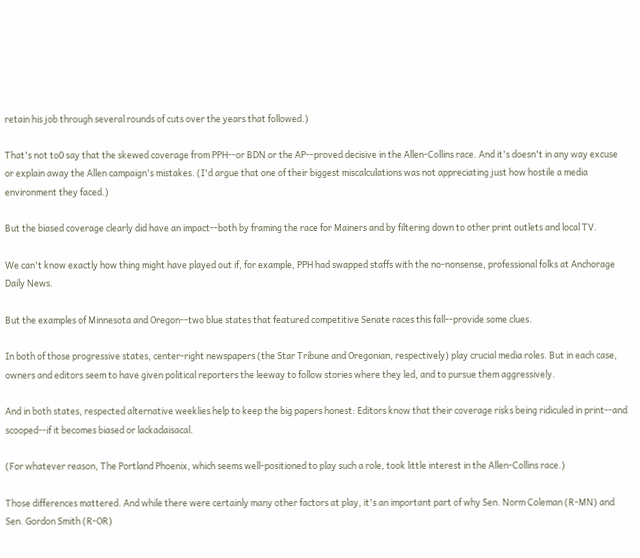retain his job through several rounds of cuts over the years that followed.)

That's not to0 say that the skewed coverage from PPH--or BDN or the AP--proved decisive in the Allen-Collins race. And it's doesn't in any way excuse or explain away the Allen campaign's mistakes. (I'd argue that one of their biggest miscalculations was not appreciating just how hostile a media environment they faced.)

But the biased coverage clearly did have an impact--both by framing the race for Mainers and by filtering down to other print outlets and local TV.

We can't know exactly how thing might have played out if, for example, PPH had swapped staffs with the no-nonsense, professional folks at Anchorage Daily News.

But the examples of Minnesota and Oregon--two blue states that featured competitive Senate races this fall--provide some clues.

In both of those progressive states, center-right newspapers (the Star Tribune and Oregonian, respectively) play crucial media roles. But in each case, owners and editors seem to have given political reporters the leeway to follow stories where they led, and to pursue them aggressively.

And in both states, respected alternative weeklies help to keep the big papers honest: Editors know that their coverage risks being ridiculed in print--and scooped--if it becomes biased or lackadaisacal.

(For whatever reason, The Portland Phoenix, which seems well-positioned to play such a role, took little interest in the Allen-Collins race.)

Those differences mattered. And while there were certainly many other factors at play, it's an important part of why Sen. Norm Coleman (R-MN) and Sen. Gordon Smith (R-OR)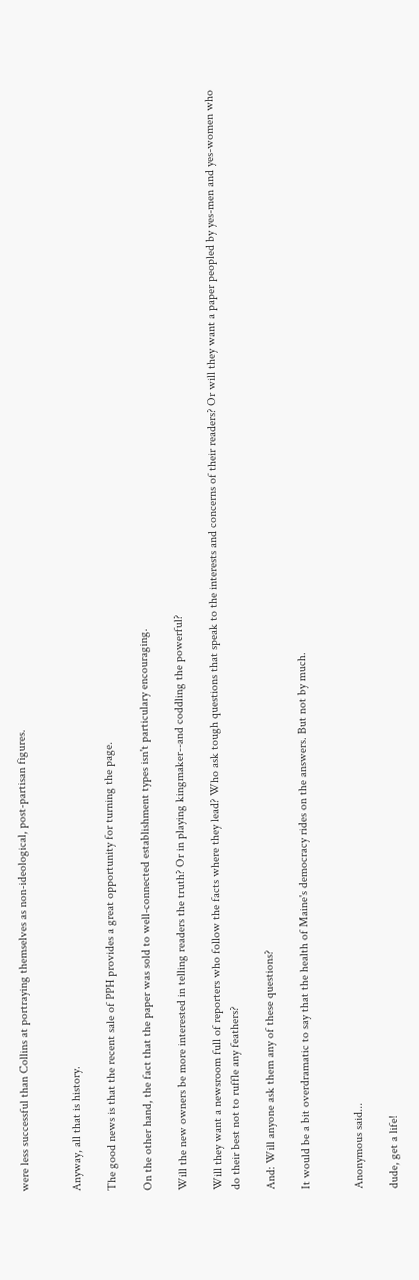were less successful than Collins at portraying themselves as non-ideological, post-partisan figures.


Anyway, all that is history.

The good news is that the recent sale of PPH provides a great opportunity for turning the page.

On the other hand, the fact that the paper was sold to well-connected establishment types isn't particulary encouraging.

Will the new owners be more interested in telling readers the truth? Or in playing kingmaker--and coddling the powerful?

Will they want a newsroom full of reporters who follow the facts where they lead? Who ask tough questions that speak to the interests and concerns of their readers? Or will they want a paper peopled by yes-men and yes-women who do their best not to ruffle any feathers?

And: Will anyone ask them any of these questions?

It would be a bit overdramatic to say that the health of Maine's democracy rides on the answers. But not by much.


Anonymous said...

dude, get a life!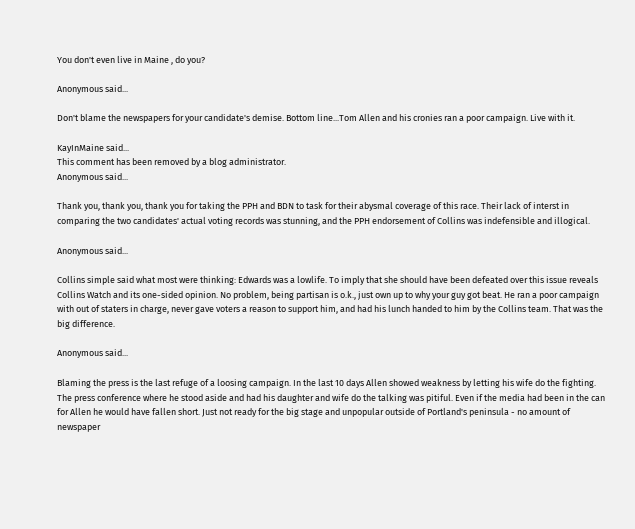You don't even live in Maine , do you?

Anonymous said...

Don't blame the newspapers for your candidate's demise. Bottom line...Tom Allen and his cronies ran a poor campaign. Live with it.

KayInMaine said...
This comment has been removed by a blog administrator.
Anonymous said...

Thank you, thank you, thank you for taking the PPH and BDN to task for their abysmal coverage of this race. Their lack of interst in comparing the two candidates' actual voting records was stunning, and the PPH endorsement of Collins was indefensible and illogical.

Anonymous said...

Collins simple said what most were thinking: Edwards was a lowlife. To imply that she should have been defeated over this issue reveals Collins Watch and its one-sided opinion. No problem, being partisan is o.k., just own up to why your guy got beat. He ran a poor campaign with out of staters in charge, never gave voters a reason to support him, and had his lunch handed to him by the Collins team. That was the big difference.

Anonymous said...

Blaming the press is the last refuge of a loosing campaign. In the last 10 days Allen showed weakness by letting his wife do the fighting. The press conference where he stood aside and had his daughter and wife do the talking was pitiful. Even if the media had been in the can for Allen he would have fallen short. Just not ready for the big stage and unpopular outside of Portland's peninsula - no amount of newspaper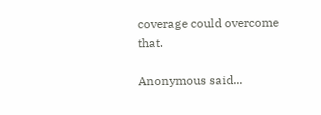coverage could overcome that.

Anonymous said...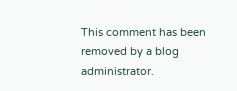This comment has been removed by a blog administrator.